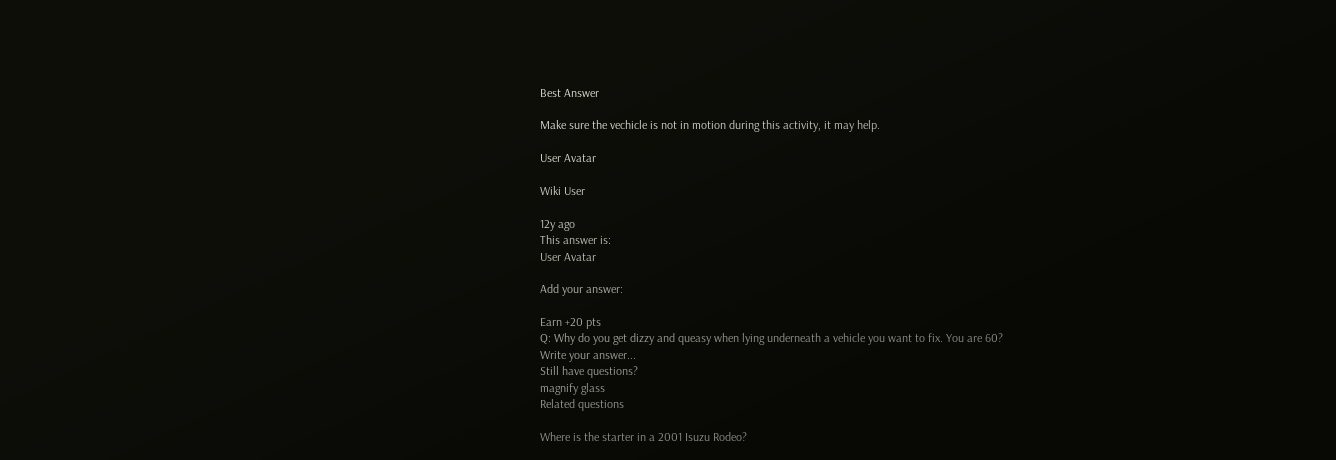Best Answer

Make sure the vechicle is not in motion during this activity, it may help.

User Avatar

Wiki User

12y ago
This answer is:
User Avatar

Add your answer:

Earn +20 pts
Q: Why do you get dizzy and queasy when lying underneath a vehicle you want to fix. You are 60?
Write your answer...
Still have questions?
magnify glass
Related questions

Where is the starter in a 2001 Isuzu Rodeo?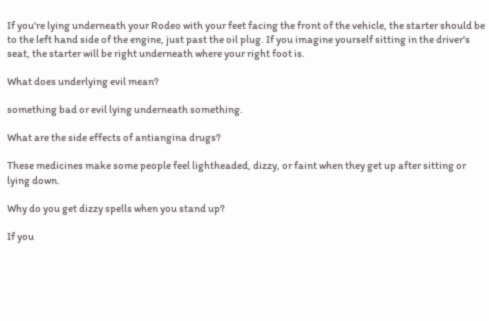If you're lying underneath your Rodeo with your feet facing the front of the vehicle, the starter should be to the left hand side of the engine, just past the oil plug. If you imagine yourself sitting in the driver's seat, the starter will be right underneath where your right foot is.

What does underlying evil mean?

something bad or evil lying underneath something.

What are the side effects of antiangina drugs?

These medicines make some people feel lightheaded, dizzy, or faint when they get up after sitting or lying down.

Why do you get dizzy spells when you stand up?

If you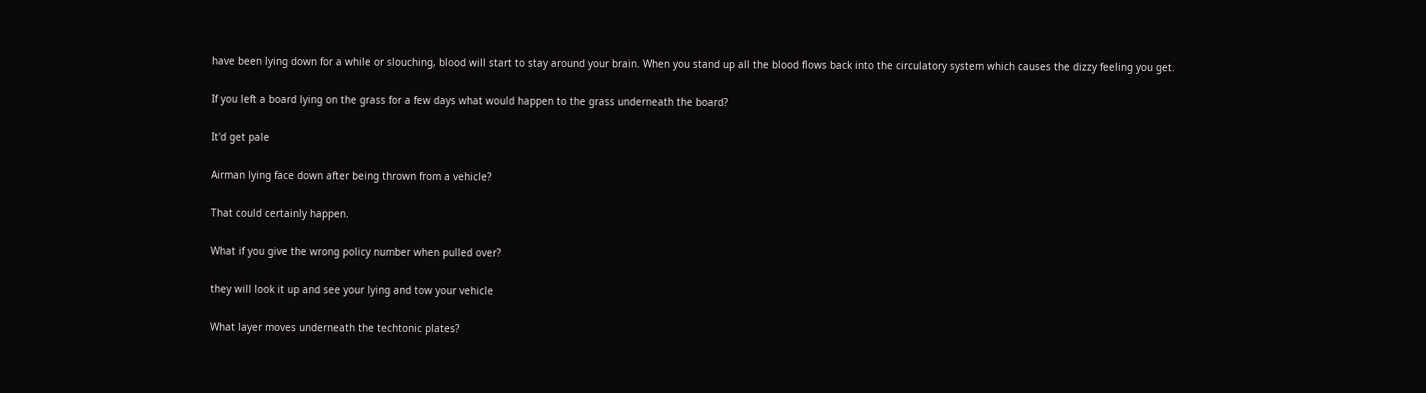have been lying down for a while or slouching, blood will start to stay around your brain. When you stand up all the blood flows back into the circulatory system which causes the dizzy feeling you get.

If you left a board lying on the grass for a few days what would happen to the grass underneath the board?

It'd get pale

Airman lying face down after being thrown from a vehicle?

That could certainly happen.

What if you give the wrong policy number when pulled over?

they will look it up and see your lying and tow your vehicle

What layer moves underneath the techtonic plates?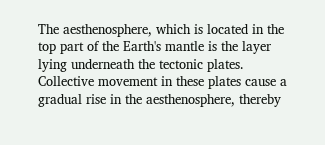The aesthenosphere, which is located in the top part of the Earth's mantle is the layer lying underneath the tectonic plates. Collective movement in these plates cause a gradual rise in the aesthenosphere, thereby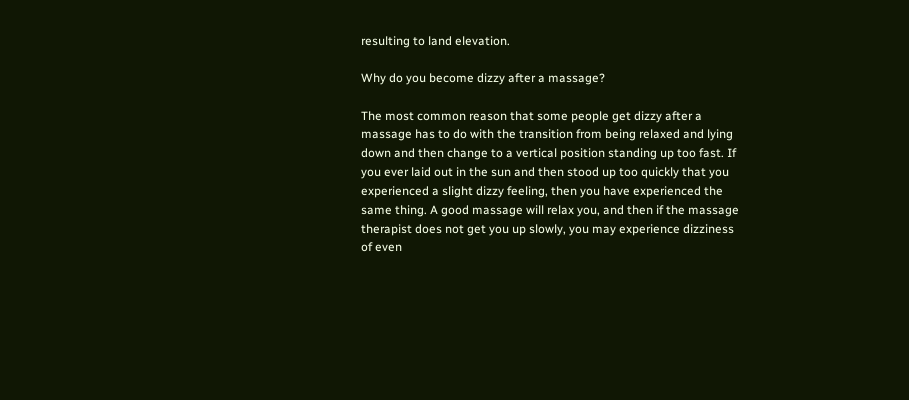resulting to land elevation.

Why do you become dizzy after a massage?

The most common reason that some people get dizzy after a massage has to do with the transition from being relaxed and lying down and then change to a vertical position standing up too fast. If you ever laid out in the sun and then stood up too quickly that you experienced a slight dizzy feeling, then you have experienced the same thing. A good massage will relax you, and then if the massage therapist does not get you up slowly, you may experience dizziness of even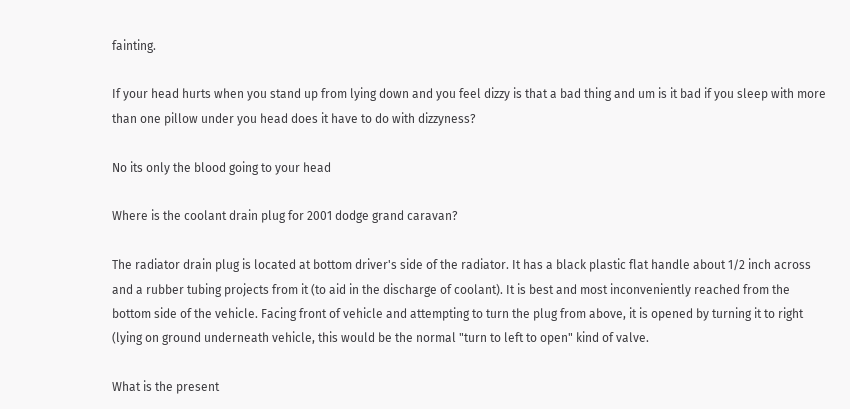fainting.

If your head hurts when you stand up from lying down and you feel dizzy is that a bad thing and um is it bad if you sleep with more than one pillow under you head does it have to do with dizzyness?

No its only the blood going to your head

Where is the coolant drain plug for 2001 dodge grand caravan?

The radiator drain plug is located at bottom driver's side of the radiator. It has a black plastic flat handle about 1/2 inch across and a rubber tubing projects from it (to aid in the discharge of coolant). It is best and most inconveniently reached from the bottom side of the vehicle. Facing front of vehicle and attempting to turn the plug from above, it is opened by turning it to right (lying on ground underneath vehicle, this would be the normal "turn to left to open" kind of valve.

What is the present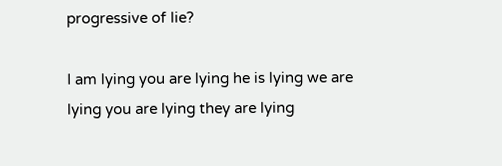progressive of lie?

I am lying you are lying he is lying we are lying you are lying they are lying